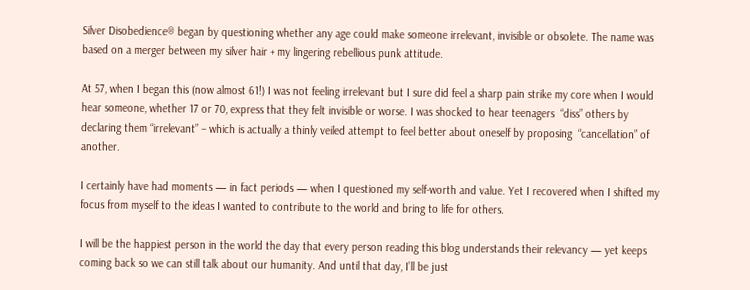Silver Disobedience® began by questioning whether any age could make someone irrelevant, invisible or obsolete. The name was based on a merger between my silver hair + my lingering rebellious punk attitude.

At 57, when I began this (now almost 61!) I was not feeling irrelevant but I sure did feel a sharp pain strike my core when I would hear someone, whether 17 or 70, express that they felt invisible or worse. I was shocked to hear teenagers  “diss” others by declaring them “irrelevant” – which is actually a thinly veiled attempt to feel better about oneself by proposing  “cancellation” of another.

I certainly have had moments — in fact periods — when I questioned my self-worth and value. Yet I recovered when I shifted my focus from myself to the ideas I wanted to contribute to the world and bring to life for others.

I will be the happiest person in the world the day that every person reading this blog understands their relevancy — yet keeps coming back so we can still talk about our humanity. And until that day, I’ll be just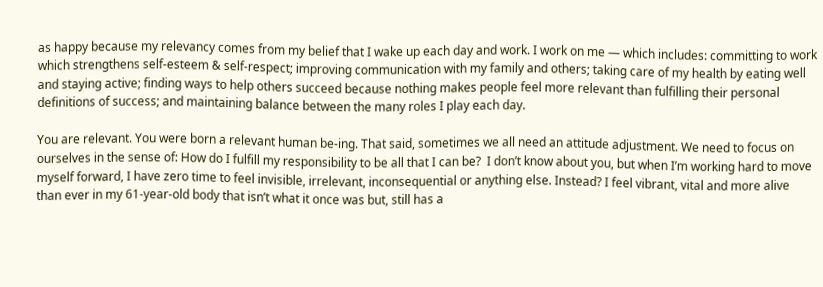as happy because my relevancy comes from my belief that I wake up each day and work. I work on me — which includes: committing to work which strengthens self-esteem & self-respect; improving communication with my family and others; taking care of my health by eating well and staying active; finding ways to help others succeed because nothing makes people feel more relevant than fulfilling their personal definitions of success; and maintaining balance between the many roles I play each day.

You are relevant. You were born a relevant human be-ing. That said, sometimes we all need an attitude adjustment. We need to focus on ourselves in the sense of: How do I fulfill my responsibility to be all that I can be?  I don’t know about you, but when I’m working hard to move myself forward, I have zero time to feel invisible, irrelevant, inconsequential or anything else. Instead? I feel vibrant, vital and more alive than ever in my 61-year-old body that isn’t what it once was but, still has a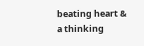beating heart & a thinking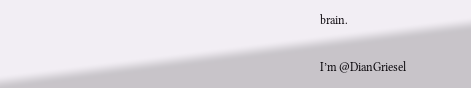brain.

I’m @DianGriesel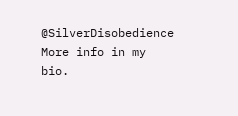@SilverDisobedience  More info in my bio.